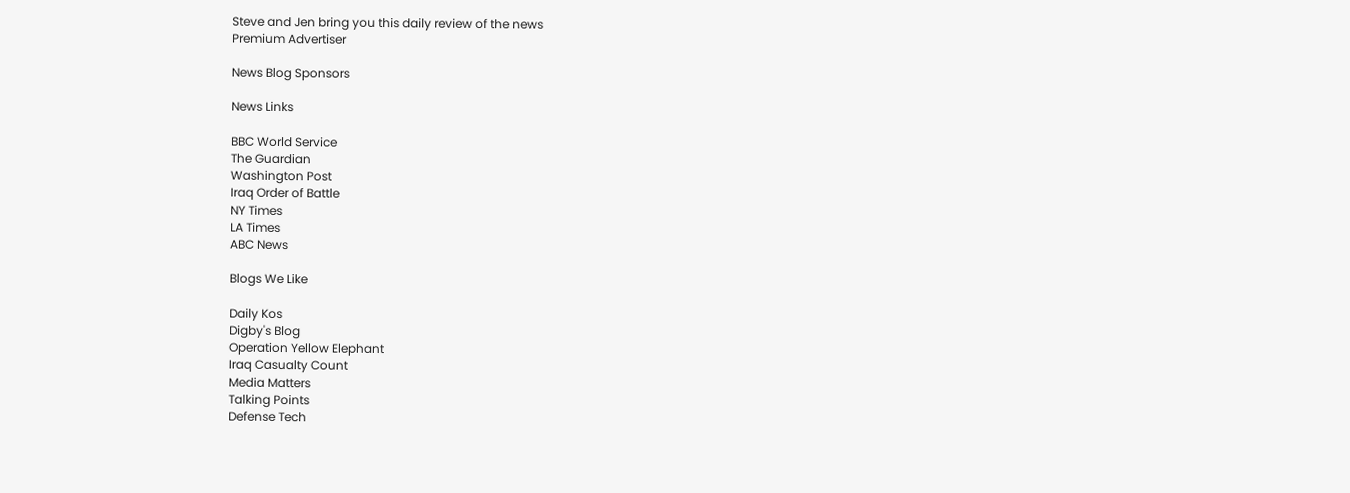Steve and Jen bring you this daily review of the news
Premium Advertiser

News Blog Sponsors

News Links

BBC World Service
The Guardian
Washington Post
Iraq Order of Battle
NY Times
LA Times
ABC News

Blogs We Like

Daily Kos
Digby's Blog
Operation Yellow Elephant
Iraq Casualty Count
Media Matters
Talking Points
Defense Tech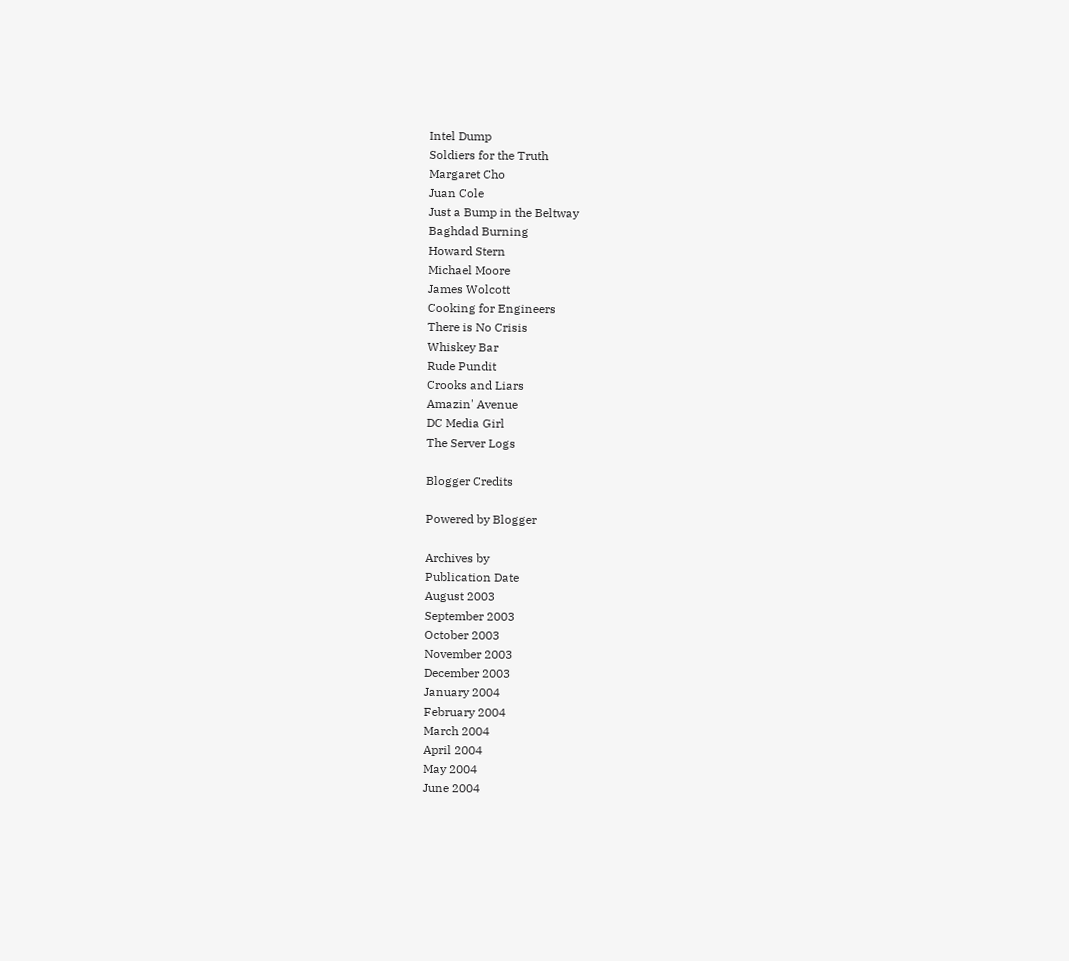Intel Dump
Soldiers for the Truth
Margaret Cho
Juan Cole
Just a Bump in the Beltway
Baghdad Burning
Howard Stern
Michael Moore
James Wolcott
Cooking for Engineers
There is No Crisis
Whiskey Bar
Rude Pundit
Crooks and Liars
Amazin' Avenue
DC Media Girl
The Server Logs

Blogger Credits

Powered by Blogger

Archives by
Publication Date
August 2003
September 2003
October 2003
November 2003
December 2003
January 2004
February 2004
March 2004
April 2004
May 2004
June 2004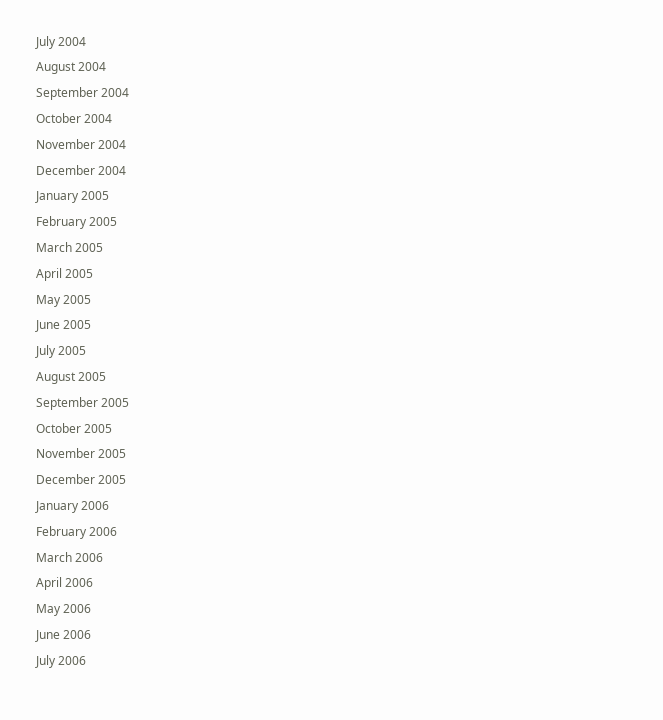July 2004
August 2004
September 2004
October 2004
November 2004
December 2004
January 2005
February 2005
March 2005
April 2005
May 2005
June 2005
July 2005
August 2005
September 2005
October 2005
November 2005
December 2005
January 2006
February 2006
March 2006
April 2006
May 2006
June 2006
July 2006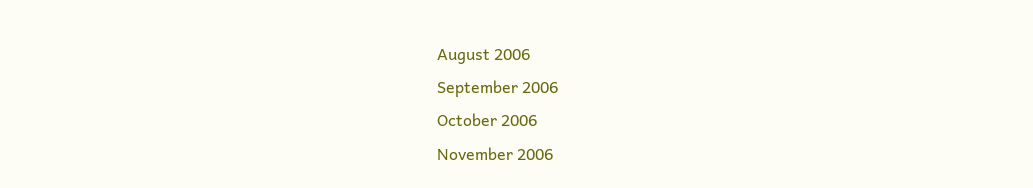August 2006
September 2006
October 2006
November 2006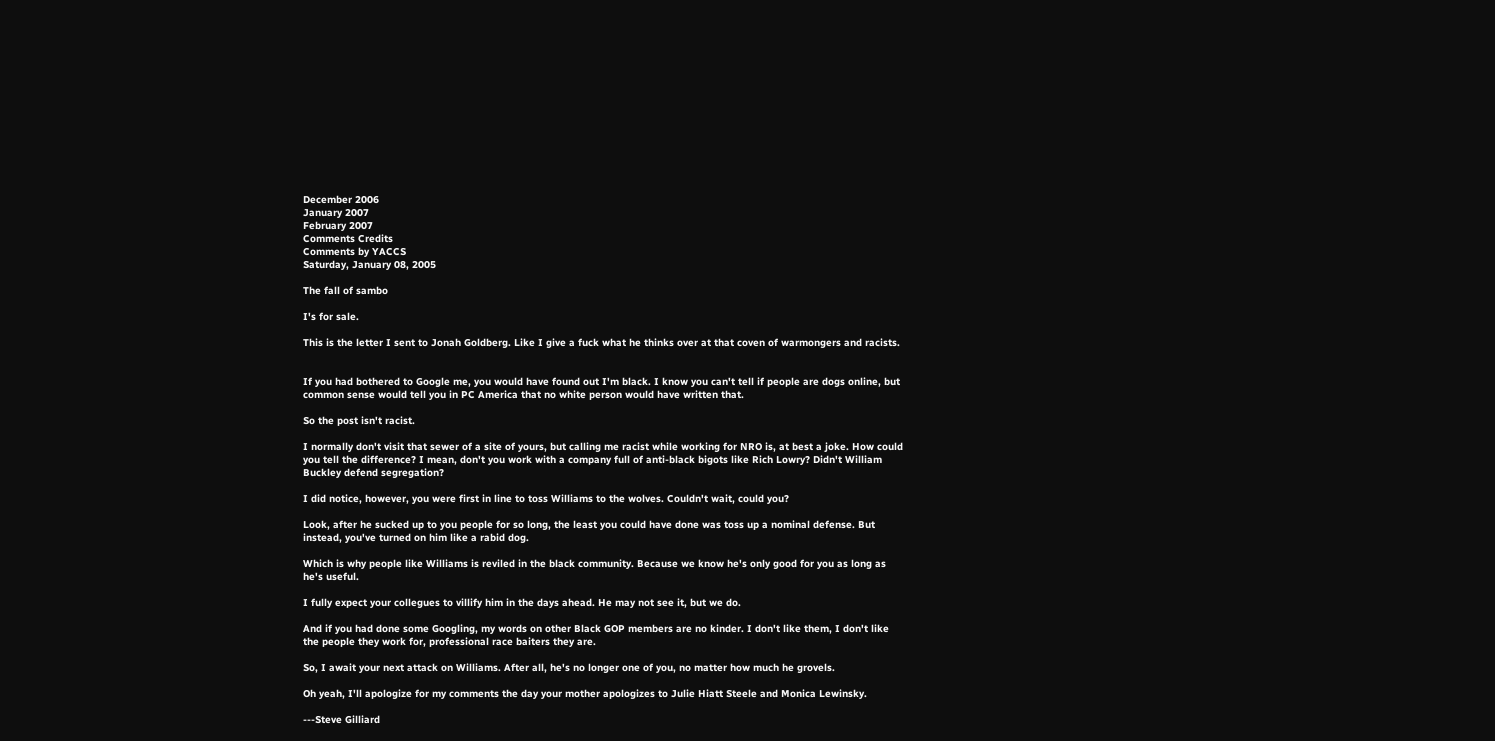December 2006
January 2007
February 2007
Comments Credits
Comments by YACCS
Saturday, January 08, 2005

The fall of sambo

I's for sale.

This is the letter I sent to Jonah Goldberg. Like I give a fuck what he thinks over at that coven of warmongers and racists.


If you had bothered to Google me, you would have found out I'm black. I know you can't tell if people are dogs online, but common sense would tell you in PC America that no white person would have written that.

So the post isn't racist.

I normally don't visit that sewer of a site of yours, but calling me racist while working for NRO is, at best a joke. How could you tell the difference? I mean, don't you work with a company full of anti-black bigots like Rich Lowry? Didn't William Buckley defend segregation?

I did notice, however, you were first in line to toss Williams to the wolves. Couldn't wait, could you?

Look, after he sucked up to you people for so long, the least you could have done was toss up a nominal defense. But instead, you've turned on him like a rabid dog.

Which is why people like Williams is reviled in the black community. Because we know he's only good for you as long as he's useful.

I fully expect your collegues to villify him in the days ahead. He may not see it, but we do.

And if you had done some Googling, my words on other Black GOP members are no kinder. I don't like them, I don't like the people they work for, professional race baiters they are.

So, I await your next attack on Williams. After all, he's no longer one of you, no matter how much he grovels.

Oh yeah, I'll apologize for my comments the day your mother apologizes to Julie Hiatt Steele and Monica Lewinsky.

---Steve Gilliard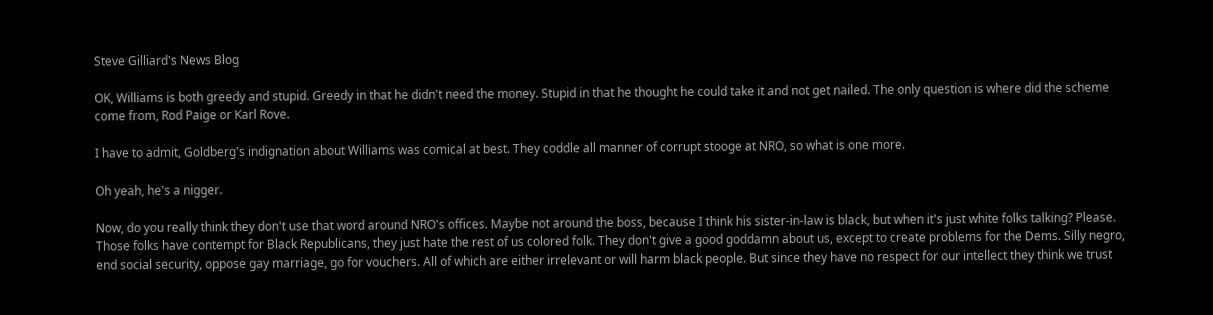Steve Gilliard's News Blog

OK, Williams is both greedy and stupid. Greedy in that he didn't need the money. Stupid in that he thought he could take it and not get nailed. The only question is where did the scheme come from, Rod Paige or Karl Rove.

I have to admit, Goldberg's indignation about Williams was comical at best. They coddle all manner of corrupt stooge at NRO, so what is one more.

Oh yeah, he's a nigger.

Now, do you really think they don't use that word around NRO's offices. Maybe not around the boss, because I think his sister-in-law is black, but when it's just white folks talking? Please. Those folks have contempt for Black Republicans, they just hate the rest of us colored folk. They don't give a good goddamn about us, except to create problems for the Dems. Silly negro, end social security, oppose gay marriage, go for vouchers. All of which are either irrelevant or will harm black people. But since they have no respect for our intellect they think we trust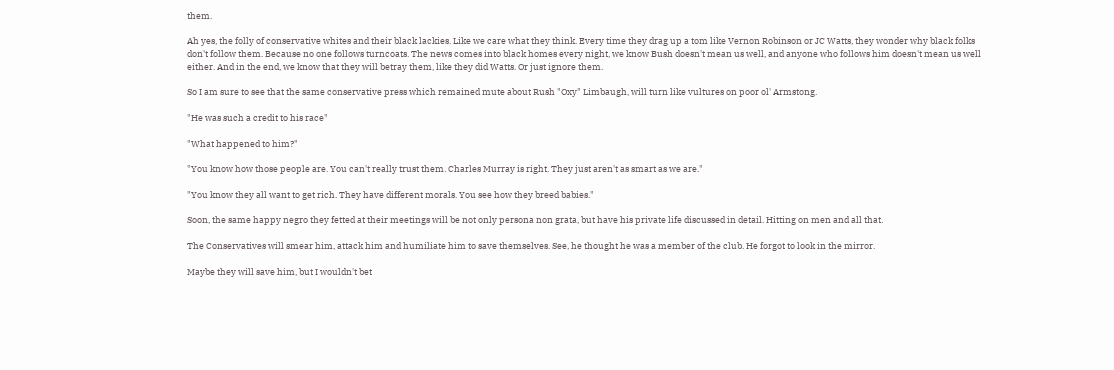them.

Ah yes, the folly of conservative whites and their black lackies. Like we care what they think. Every time they drag up a tom like Vernon Robinson or JC Watts, they wonder why black folks don't follow them. Because no one follows turncoats. The news comes into black homes every night, we know Bush doesn't mean us well, and anyone who follows him doesn't mean us well either. And in the end, we know that they will betray them, like they did Watts. Or just ignore them.

So I am sure to see that the same conservative press which remained mute about Rush "Oxy" Limbaugh, will turn like vultures on poor ol' Armstong.

"He was such a credit to his race"

"What happened to him?"

"You know how those people are. You can't really trust them. Charles Murray is right. They just aren't as smart as we are."

"You know they all want to get rich. They have different morals. You see how they breed babies."

Soon, the same happy negro they fetted at their meetings will be not only persona non grata, but have his private life discussed in detail. Hitting on men and all that.

The Conservatives will smear him, attack him and humiliate him to save themselves. See, he thought he was a member of the club. He forgot to look in the mirror.

Maybe they will save him, but I wouldn't bet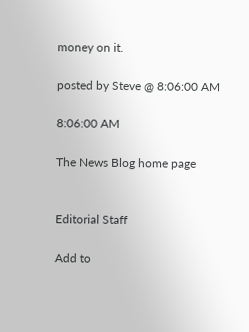money on it.

posted by Steve @ 8:06:00 AM

8:06:00 AM

The News Blog home page


Editorial Staff

Add to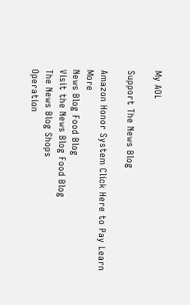My AOL

Support The News Blog

Amazon Honor System Click Here to Pay Learn More
News Blog Food Blog
Visit the News Blog Food Blog
The News Blog Shops
Operation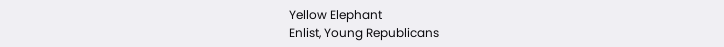Yellow Elephant
Enlist, Young Republicans